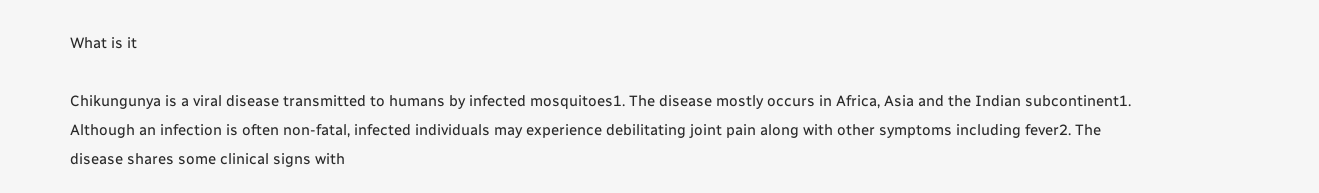What is it

Chikungunya is a viral disease transmitted to humans by infected mosquitoes1. The disease mostly occurs in Africa, Asia and the Indian subcontinent1. Although an infection is often non-fatal, infected individuals may experience debilitating joint pain along with other symptoms including fever2. The disease shares some clinical signs with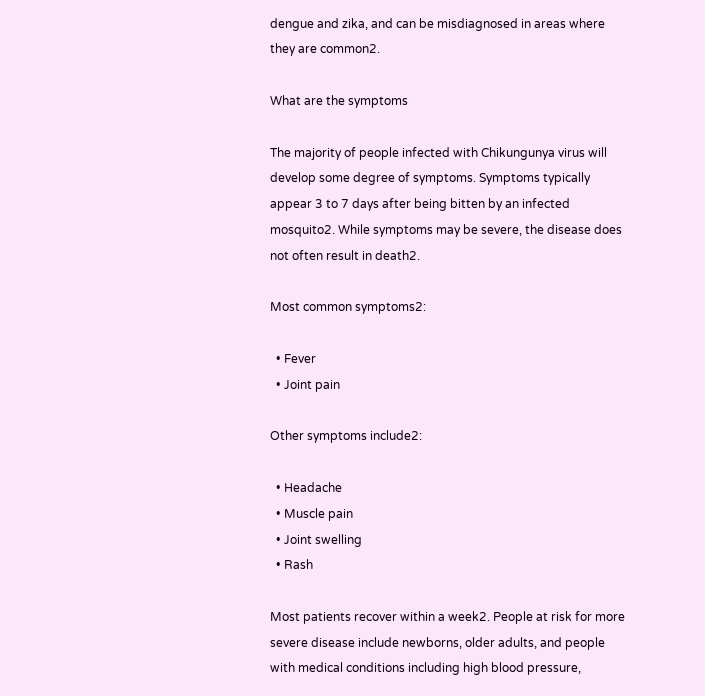dengue and zika, and can be misdiagnosed in areas where they are common2.

What are the symptoms

The majority of people infected with Chikungunya virus will develop some degree of symptoms. Symptoms typically appear 3 to 7 days after being bitten by an infected mosquito2. While symptoms may be severe, the disease does not often result in death2.

Most common symptoms2:

  • Fever
  • Joint pain

Other symptoms include2:

  • Headache
  • Muscle pain
  • Joint swelling
  • Rash

Most patients recover within a week2. People at risk for more severe disease include newborns, older adults, and people with medical conditions including high blood pressure,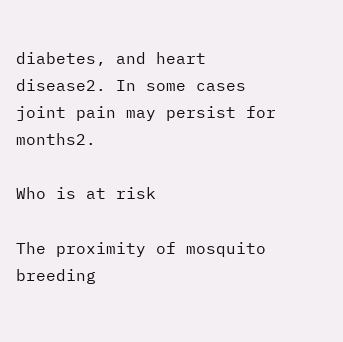diabetes, and heart disease2. In some cases joint pain may persist for months2.

Who is at risk

The proximity of mosquito breeding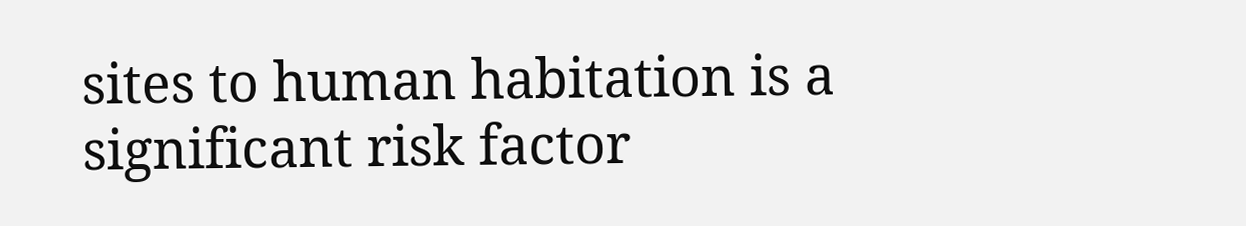sites to human habitation is a significant risk factor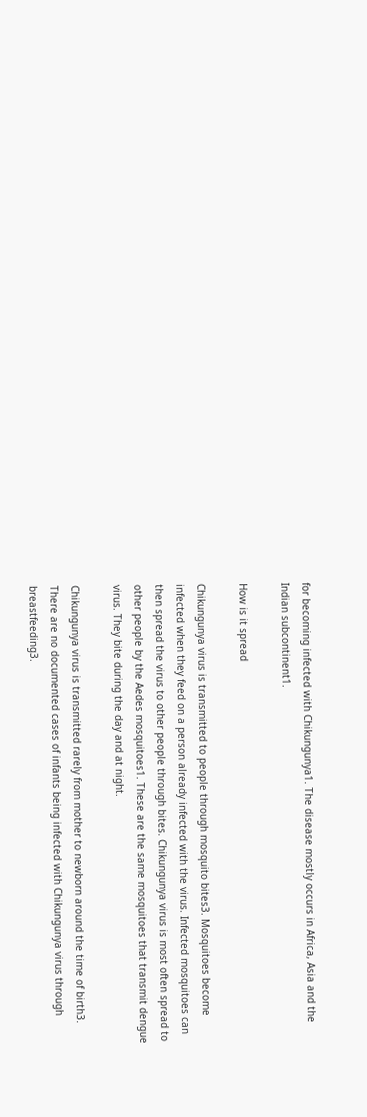for becoming infected with Chikungunya1. The disease mostly occurs in Africa, Asia and the Indian subcontinent1.

How is it spread

Chikungunya virus is transmitted to people through mosquito bites3. Mosquitoes become infected when they feed on a person already infected with the virus. Infected mosquitoes can then spread the virus to other people through bites. Chikungunya virus is most often spread to other people by the Aedes mosquitoes1. These are the same mosquitoes that transmit dengue virus. They bite during the day and at night.

Chikungunya virus is transmitted rarely from mother to newborn around the time of birth3. There are no documented cases of infants being infected with Chikungunya virus through breastfeeding3.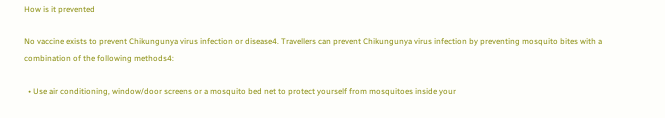How is it prevented

No vaccine exists to prevent Chikungunya virus infection or disease4. Travellers can prevent Chikungunya virus infection by preventing mosquito bites with a combination of the following methods4:

  • Use air conditioning, window/door screens or a mosquito bed net to protect yourself from mosquitoes inside your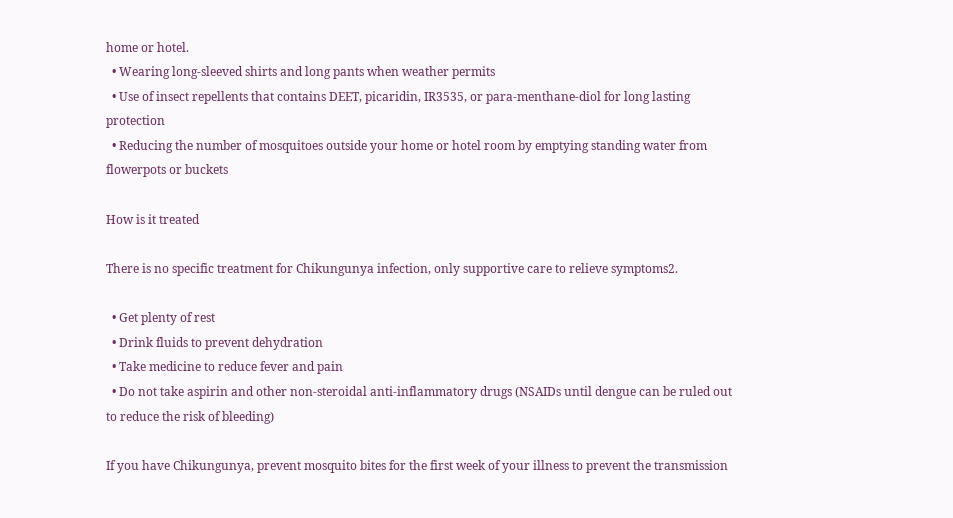home or hotel.
  • Wearing long-sleeved shirts and long pants when weather permits
  • Use of insect repellents that contains DEET, picaridin, IR3535, or para-menthane-diol for long lasting protection
  • Reducing the number of mosquitoes outside your home or hotel room by emptying standing water from flowerpots or buckets

How is it treated

There is no specific treatment for Chikungunya infection, only supportive care to relieve symptoms2.

  • Get plenty of rest
  • Drink fluids to prevent dehydration
  • Take medicine to reduce fever and pain
  • Do not take aspirin and other non-steroidal anti-inflammatory drugs (NSAIDs until dengue can be ruled out to reduce the risk of bleeding)

If you have Chikungunya, prevent mosquito bites for the first week of your illness to prevent the transmission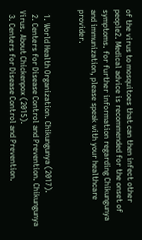of the virus to mosquitoes that can then infect other people2. Medical advice is recommended for the onset of symptoms. for further information regarding Chikungunya and immunization, please speak with your healthcare provider.


  1. World Health Organization. Chikungunya (2017).
  2. Centers for Disease Control and Prevention. Chikungunya Virus. About Chickenpox (2015).
  3. Centers for Disease Control and Prevention.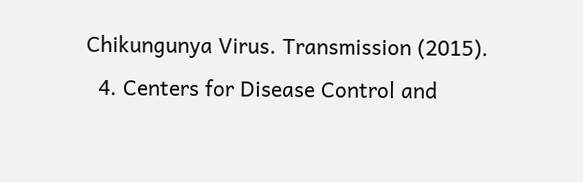Chikungunya Virus. Transmission (2015).
  4. Centers for Disease Control and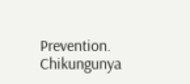Prevention. Chikungunya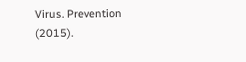Virus. Prevention (2015).